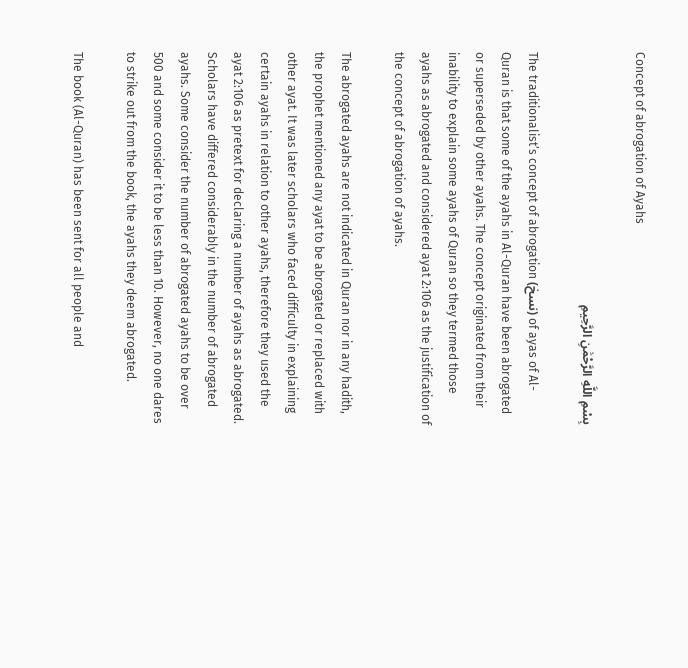Concept of abrogation of Ayahs

بِسْمِ اللَّهِ الرَّحْمَٰنِ الرَّحِيمِ

The traditionalist’s concept of abrogation (نسخ) of ayas of Al-Quran is that some of the ayahs in Al-Quran have been abrogated or superseded by other ayahs. The concept originated from their inability to explain some ayahs of Quran so they termed those ayahs as abrogated and considered ayat 2:106 as the justification of the concept of abrogation of ayahs.

The abrogated ayahs are not indicated in Quran nor in any hadith, the prophet mentioned any ayat to be abrogated or replaced with other ayat. It was later scholars who faced difficulty in explaining certain ayahs in relation to other ayahs, therefore they used the ayat 2:106 as pretext for declaring a number of ayahs as abrogated. Scholars have differed considerably in the number of abrogated ayahs. Some consider the number of abrogated ayahs to be over 500 and some consider it to be less than 10. However, no one dares to strike out from the book, the ayahs they deem abrogated.

The book (Al-Quran) has been sent for all people and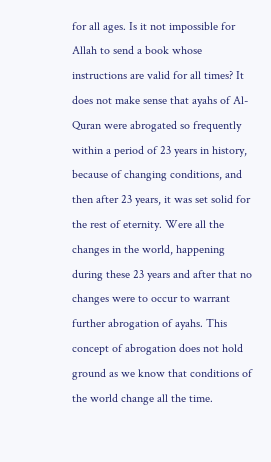for all ages. Is it not impossible for Allah to send a book whose instructions are valid for all times? It does not make sense that ayahs of Al-Quran were abrogated so frequently within a period of 23 years in history, because of changing conditions, and then after 23 years, it was set solid for the rest of eternity. Were all the changes in the world, happening during these 23 years and after that no changes were to occur to warrant further abrogation of ayahs. This concept of abrogation does not hold ground as we know that conditions of the world change all the time.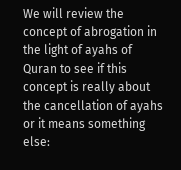We will review the concept of abrogation in the light of ayahs of Quran to see if this concept is really about the cancellation of ayahs or it means something else: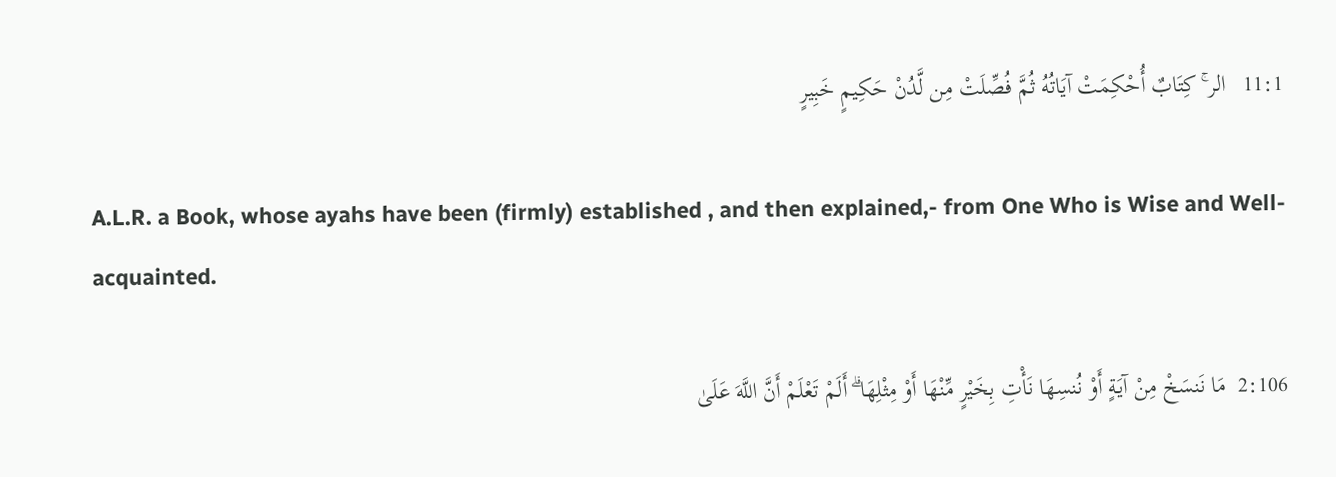11:1   الر ۚ كِتَابٌ أُحْكِمَتْ آيَاتُهُ ثُمَّ فُصِّلَتْ مِن لَّدُنْ حَكِيمٍ خَبِيرٍ

A.L.R. a Book, whose ayahs have been (firmly) established , and then explained,- from One Who is Wise and Well-acquainted.

2:106  مَا نَنسَخْ مِنْ آيَةٍ أَوْ نُنسِهَا نَأْتِ بِخَيْرٍ مِّنْهَا أَوْ مِثْلِهَا ۗ أَلَمْ تَعْلَمْ أَنَّ اللَّهَ عَلَىٰ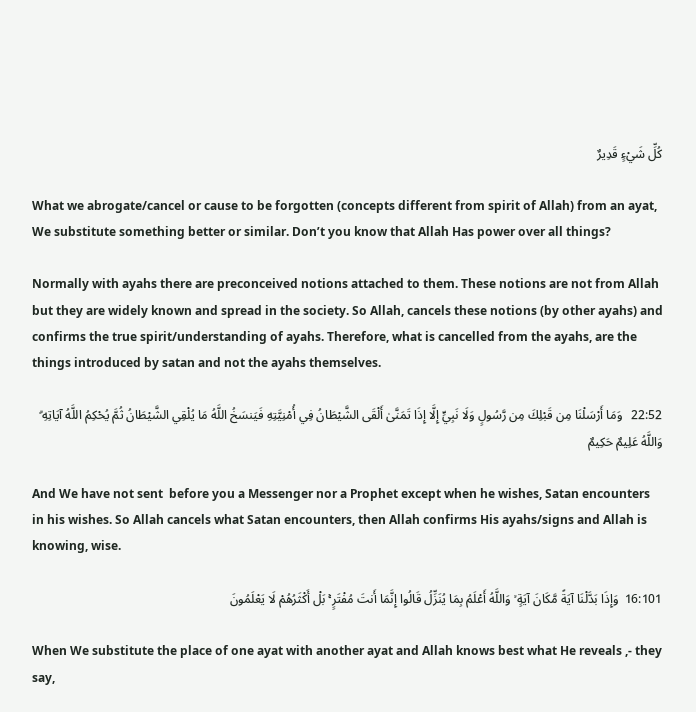كُلِّ شَيْءٍ قَدِيرٌ

What we abrogate/cancel or cause to be forgotten (concepts different from spirit of Allah) from an ayat, We substitute something better or similar. Don’t you know that Allah Has power over all things?

Normally with ayahs there are preconceived notions attached to them. These notions are not from Allah but they are widely known and spread in the society. So Allah, cancels these notions (by other ayahs) and confirms the true spirit/understanding of ayahs. Therefore, what is cancelled from the ayahs, are the things introduced by satan and not the ayahs themselves.

22:52   وَمَا أَرْسَلْنَا مِن قَبْلِكَ مِن رَّسُولٍ وَلَا نَبِيٍّ إِلَّا إِذَا تَمَنَّىٰ أَلْقَى الشَّيْطَانُ فِي أُمْنِيَّتِهِ فَيَنسَخُ اللَّهُ مَا يُلْقِي الشَّيْطَانُ ثُمَّ يُحْكِمُ اللَّهُ آيَاتِهِ ۗ وَاللَّهُ عَلِيمٌ حَكِيمٌ

And We have not sent  before you a Messenger nor a Prophet except when he wishes, Satan encounters in his wishes. So Allah cancels what Satan encounters, then Allah confirms His ayahs/signs and Allah is knowing, wise.

16:101  وَإِذَا بَدَّلْنَا آيَةً مَّكَانَ آيَةٍ ۙ وَاللَّهُ أَعْلَمُ بِمَا يُنَزِّلُ قَالُوا إِنَّمَا أَنتَ مُفْتَرٍ ۚ بَلْ أَكْثَرُهُمْ لَا يَعْلَمُونَ

When We substitute the place of one ayat with another ayat and Allah knows best what He reveals ,- they say,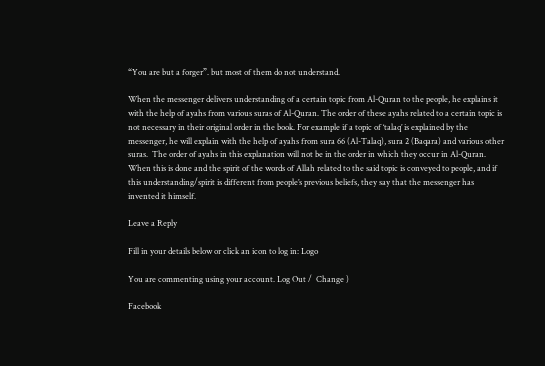“You are but a forger”. but most of them do not understand.

When the messenger delivers understanding of a certain topic from Al-Quran to the people, he explains it with the help of ayahs from various suras of Al-Quran. The order of these ayahs related to a certain topic is not necessary in their original order in the book. For example if a topic of ‘talaq’ is explained by the messenger, he will explain with the help of ayahs from sura 66 (Al-Talaq), sura 2 (Baqara) and various other suras.  The order of ayahs in this explanation will not be in the order in which they occur in Al-Quran. When this is done and the spirit of the words of Allah related to the said topic is conveyed to people, and if this understanding/spirit is different from people’s previous beliefs, they say that the messenger has invented it himself.

Leave a Reply

Fill in your details below or click an icon to log in: Logo

You are commenting using your account. Log Out /  Change )

Facebook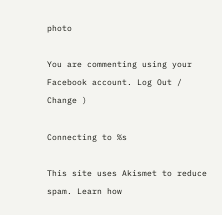photo

You are commenting using your Facebook account. Log Out /  Change )

Connecting to %s

This site uses Akismet to reduce spam. Learn how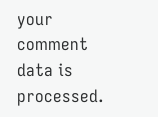your comment data is processed.